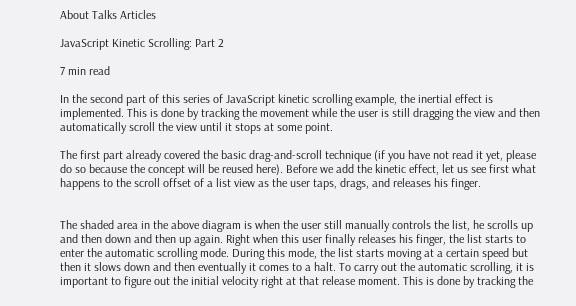About Talks Articles

JavaScript Kinetic Scrolling: Part 2

7 min read

In the second part of this series of JavaScript kinetic scrolling example, the inertial effect is implemented. This is done by tracking the movement while the user is still dragging the view and then automatically scroll the view until it stops at some point.

The first part already covered the basic drag-and-scroll technique (if you have not read it yet, please do so because the concept will be reused here). Before we add the kinetic effect, let us see first what happens to the scroll offset of a list view as the user taps, drags, and releases his finger.


The shaded area in the above diagram is when the user still manually controls the list, he scrolls up and then down and then up again. Right when this user finally releases his finger, the list starts to enter the automatic scrolling mode. During this mode, the list starts moving at a certain speed but then it slows down and then eventually it comes to a halt. To carry out the automatic scrolling, it is important to figure out the initial velocity right at that release moment. This is done by tracking the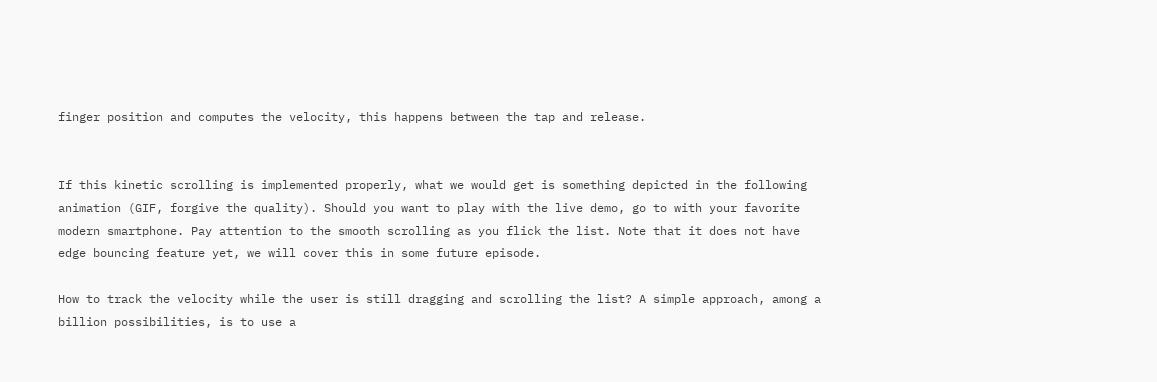finger position and computes the velocity, this happens between the tap and release.


If this kinetic scrolling is implemented properly, what we would get is something depicted in the following animation (GIF, forgive the quality). Should you want to play with the live demo, go to with your favorite modern smartphone. Pay attention to the smooth scrolling as you flick the list. Note that it does not have edge bouncing feature yet, we will cover this in some future episode.

How to track the velocity while the user is still dragging and scrolling the list? A simple approach, among a billion possibilities, is to use a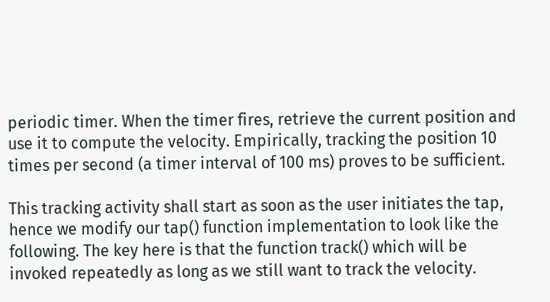periodic timer. When the timer fires, retrieve the current position and use it to compute the velocity. Empirically, tracking the position 10 times per second (a timer interval of 100 ms) proves to be sufficient.

This tracking activity shall start as soon as the user initiates the tap, hence we modify our tap() function implementation to look like the following. The key here is that the function track() which will be invoked repeatedly as long as we still want to track the velocity.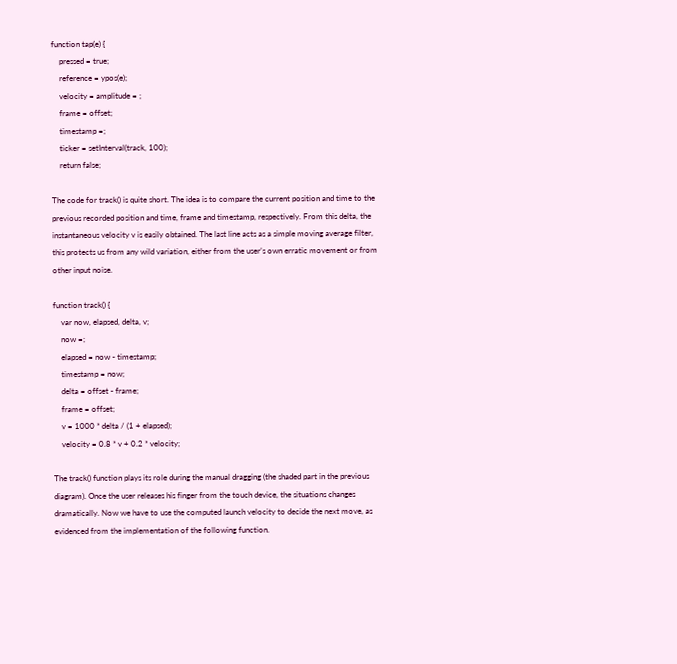function tap(e) {
    pressed = true;
    reference = ypos(e);
    velocity = amplitude = ;
    frame = offset;
    timestamp =;
    ticker = setInterval(track, 100);
    return false;

The code for track() is quite short. The idea is to compare the current position and time to the previous recorded position and time, frame and timestamp, respectively. From this delta, the instantaneous velocity v is easily obtained. The last line acts as a simple moving average filter, this protects us from any wild variation, either from the user’s own erratic movement or from other input noise.

function track() {
    var now, elapsed, delta, v;
    now =;
    elapsed = now - timestamp;
    timestamp = now;
    delta = offset - frame;
    frame = offset;
    v = 1000 * delta / (1 + elapsed);
    velocity = 0.8 * v + 0.2 * velocity;

The track() function plays its role during the manual dragging (the shaded part in the previous diagram). Once the user releases his finger from the touch device, the situations changes dramatically. Now we have to use the computed launch velocity to decide the next move, as evidenced from the implementation of the following function.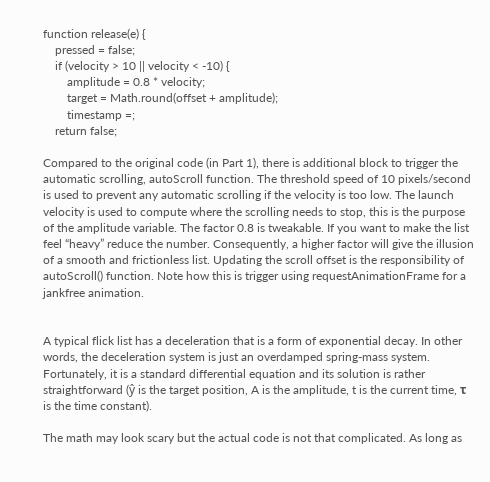function release(e) {
    pressed = false;
    if (velocity > 10 || velocity < -10) {
        amplitude = 0.8 * velocity;
        target = Math.round(offset + amplitude);
        timestamp =;
    return false;

Compared to the original code (in Part 1), there is additional block to trigger the automatic scrolling, autoScroll function. The threshold speed of 10 pixels/second is used to prevent any automatic scrolling if the velocity is too low. The launch velocity is used to compute where the scrolling needs to stop, this is the purpose of the amplitude variable. The factor 0.8 is tweakable. If you want to make the list feel “heavy” reduce the number. Consequently, a higher factor will give the illusion of a smooth and frictionless list. Updating the scroll offset is the responsibility of autoScroll() function. Note how this is trigger using requestAnimationFrame for a jankfree animation.


A typical flick list has a deceleration that is a form of exponential decay. In other words, the deceleration system is just an overdamped spring-mass system. Fortunately, it is a standard differential equation and its solution is rather straightforward (ŷ is the target position, A is the amplitude, t is the current time, τ is the time constant).

The math may look scary but the actual code is not that complicated. As long as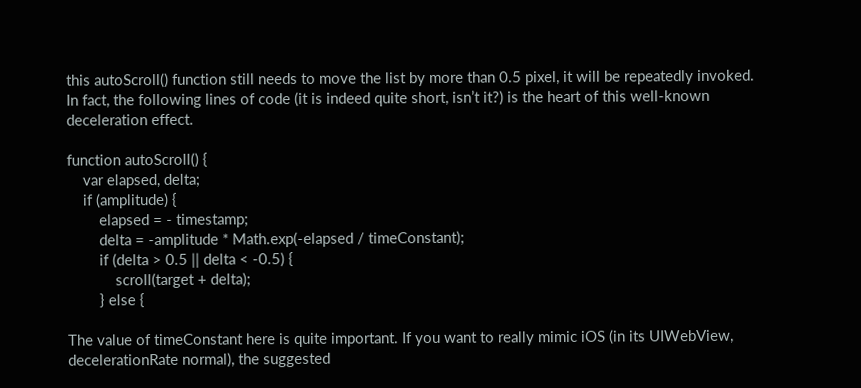this autoScroll() function still needs to move the list by more than 0.5 pixel, it will be repeatedly invoked. In fact, the following lines of code (it is indeed quite short, isn’t it?) is the heart of this well-known deceleration effect.

function autoScroll() {
    var elapsed, delta;
    if (amplitude) {
        elapsed = - timestamp;
        delta = -amplitude * Math.exp(-elapsed / timeConstant);
        if (delta > 0.5 || delta < -0.5) {
            scroll(target + delta);
        } else {

The value of timeConstant here is quite important. If you want to really mimic iOS (in its UIWebView, decelerationRate normal), the suggested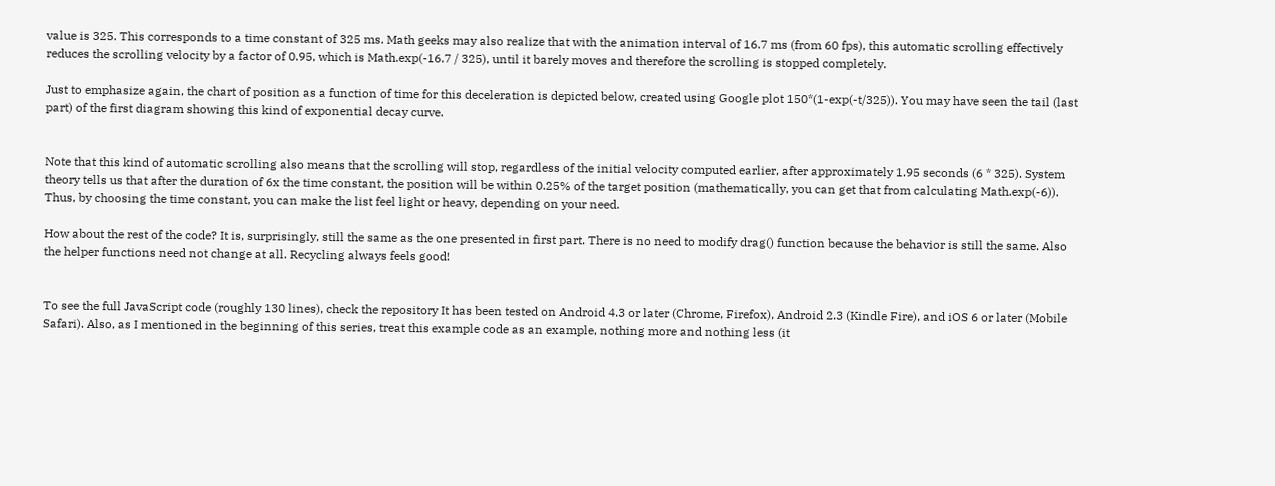value is 325. This corresponds to a time constant of 325 ms. Math geeks may also realize that with the animation interval of 16.7 ms (from 60 fps), this automatic scrolling effectively reduces the scrolling velocity by a factor of 0.95, which is Math.exp(-16.7 / 325), until it barely moves and therefore the scrolling is stopped completely.

Just to emphasize again, the chart of position as a function of time for this deceleration is depicted below, created using Google plot 150*(1-exp(-t/325)). You may have seen the tail (last part) of the first diagram showing this kind of exponential decay curve.


Note that this kind of automatic scrolling also means that the scrolling will stop, regardless of the initial velocity computed earlier, after approximately 1.95 seconds (6 * 325). System theory tells us that after the duration of 6x the time constant, the position will be within 0.25% of the target position (mathematically, you can get that from calculating Math.exp(-6)). Thus, by choosing the time constant, you can make the list feel light or heavy, depending on your need.

How about the rest of the code? It is, surprisingly, still the same as the one presented in first part. There is no need to modify drag() function because the behavior is still the same. Also the helper functions need not change at all. Recycling always feels good!


To see the full JavaScript code (roughly 130 lines), check the repository It has been tested on Android 4.3 or later (Chrome, Firefox), Android 2.3 (Kindle Fire), and iOS 6 or later (Mobile Safari). Also, as I mentioned in the beginning of this series, treat this example code as an example, nothing more and nothing less (it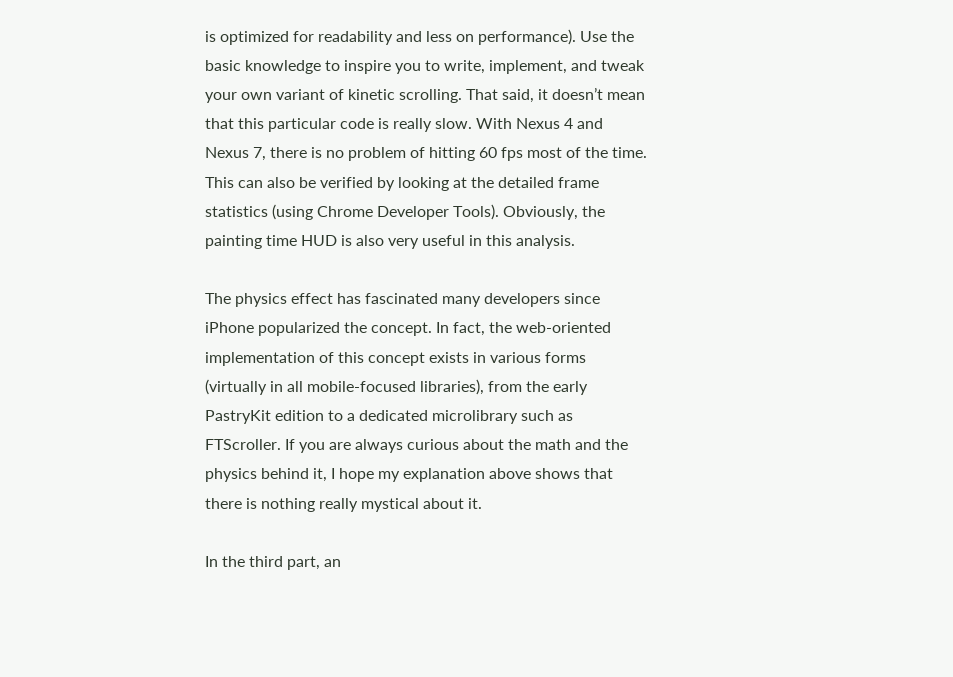is optimized for readability and less on performance). Use the basic knowledge to inspire you to write, implement, and tweak your own variant of kinetic scrolling. That said, it doesn’t mean that this particular code is really slow. With Nexus 4 and Nexus 7, there is no problem of hitting 60 fps most of the time. This can also be verified by looking at the detailed frame statistics (using Chrome Developer Tools). Obviously, the painting time HUD is also very useful in this analysis.

The physics effect has fascinated many developers since iPhone popularized the concept. In fact, the web-oriented implementation of this concept exists in various forms (virtually in all mobile-focused libraries), from the early PastryKit edition to a dedicated microlibrary such as FTScroller. If you are always curious about the math and the physics behind it, I hope my explanation above shows that there is nothing really mystical about it.

In the third part, an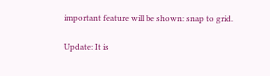important feature will be shown: snap to grid.

Update: It is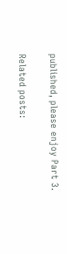published, please enjoy Part 3.

Related posts: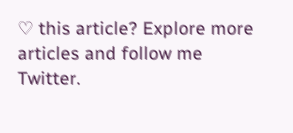♡ this article? Explore more articles and follow me Twitter.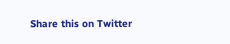Share this on Twitter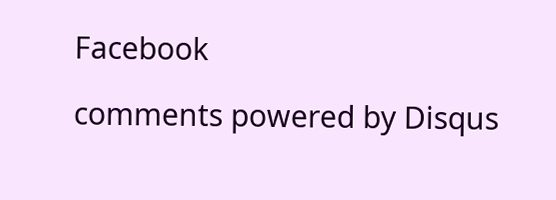Facebook

comments powered by Disqus